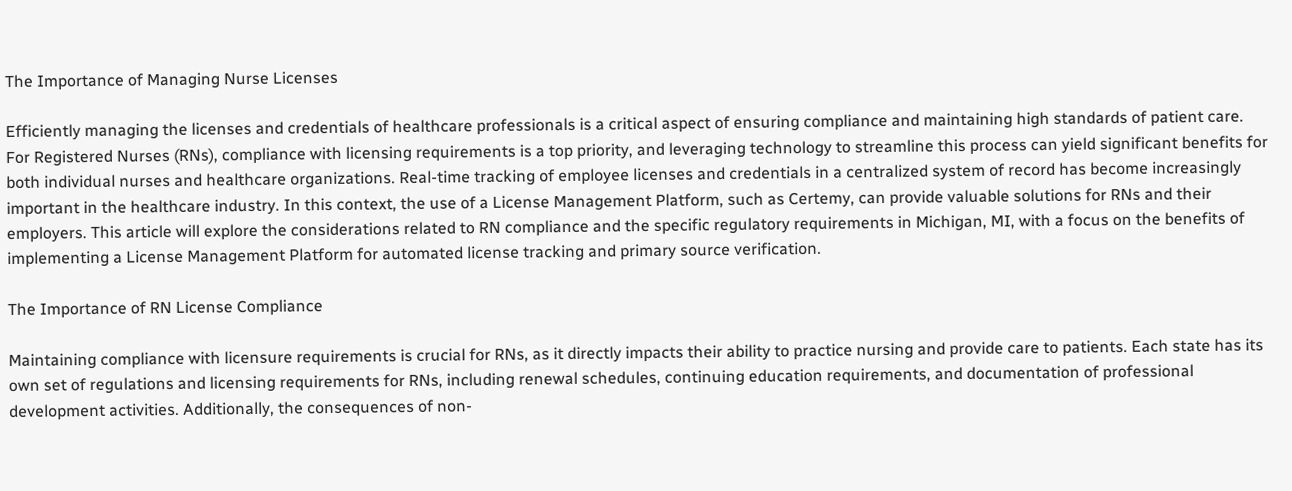The Importance of Managing Nurse Licenses

Efficiently managing the licenses and credentials of healthcare professionals is a critical aspect of ensuring compliance and maintaining high standards of patient care. For Registered Nurses (RNs), compliance with licensing requirements is a top priority, and leveraging technology to streamline this process can yield significant benefits for both individual nurses and healthcare organizations. Real-time tracking of employee licenses and credentials in a centralized system of record has become increasingly important in the healthcare industry. In this context, the use of a License Management Platform, such as Certemy, can provide valuable solutions for RNs and their employers. This article will explore the considerations related to RN compliance and the specific regulatory requirements in Michigan, MI, with a focus on the benefits of implementing a License Management Platform for automated license tracking and primary source verification.

The Importance of RN License Compliance

Maintaining compliance with licensure requirements is crucial for RNs, as it directly impacts their ability to practice nursing and provide care to patients. Each state has its own set of regulations and licensing requirements for RNs, including renewal schedules, continuing education requirements, and documentation of professional development activities. Additionally, the consequences of non-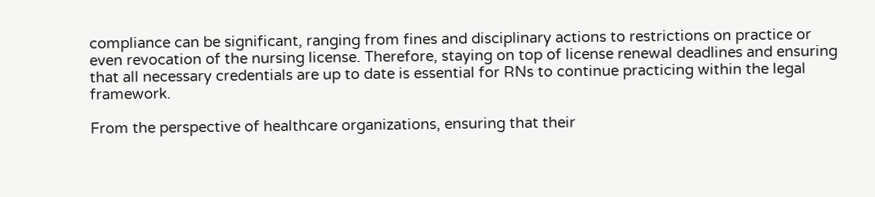compliance can be significant, ranging from fines and disciplinary actions to restrictions on practice or even revocation of the nursing license. Therefore, staying on top of license renewal deadlines and ensuring that all necessary credentials are up to date is essential for RNs to continue practicing within the legal framework.

From the perspective of healthcare organizations, ensuring that their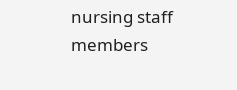nursing staff members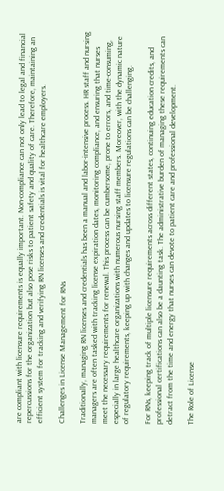are compliant with licensure requirements is equally important. Non-compliance can not only lead to legal and financial repercussions for the organization but also pose risks to patient safety and quality of care. Therefore, maintaining an efficient system for tracking and verifying RN licenses and credentials is vital for healthcare employers.

Challenges in License Management for RNs

Traditionally, managing RN licenses and credentials has been a manual and labor-intensive process. HR staff and nursing managers are often tasked with tracking license expiration dates, monitoring compliance, and ensuring that nurses meet the necessary requirements for renewal. This process can be cumbersome, prone to errors, and time-consuming, especially in large healthcare organizations with numerous nursing staff members. Moreover, with the dynamic nature of regulatory requirements, keeping up with changes and updates to licensure regulations can be challenging.

For RNs, keeping track of multiple licensure requirements across different states, continuing education credits, and professional certifications can also be a daunting task. The administrative burden of managing these requirements can detract from the time and energy that nurses can devote to patient care and professional development.

The Role of License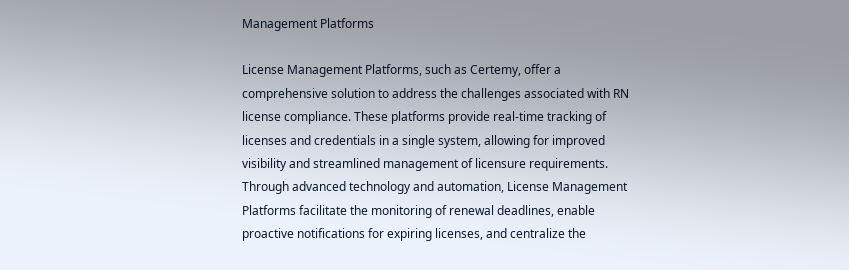Management Platforms

License Management Platforms, such as Certemy, offer a comprehensive solution to address the challenges associated with RN license compliance. These platforms provide real-time tracking of licenses and credentials in a single system, allowing for improved visibility and streamlined management of licensure requirements. Through advanced technology and automation, License Management Platforms facilitate the monitoring of renewal deadlines, enable proactive notifications for expiring licenses, and centralize the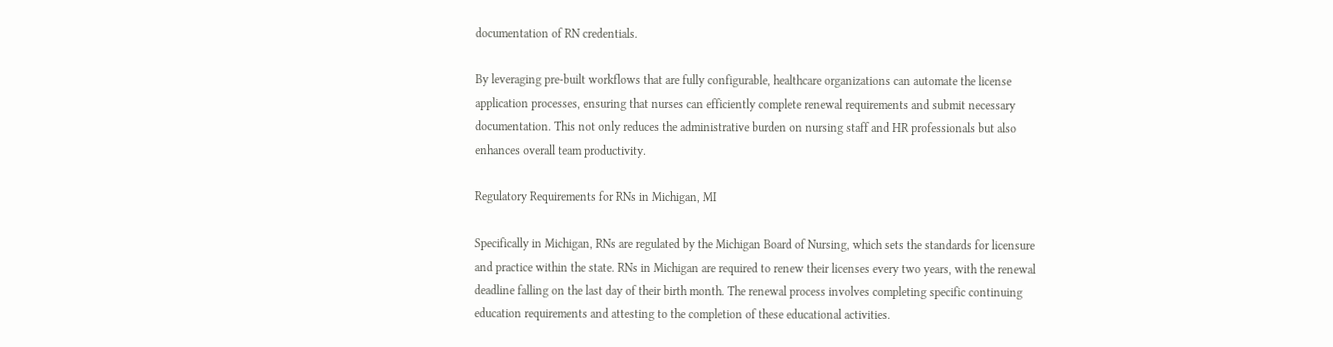documentation of RN credentials.

By leveraging pre-built workflows that are fully configurable, healthcare organizations can automate the license application processes, ensuring that nurses can efficiently complete renewal requirements and submit necessary documentation. This not only reduces the administrative burden on nursing staff and HR professionals but also enhances overall team productivity.

Regulatory Requirements for RNs in Michigan, MI

Specifically in Michigan, RNs are regulated by the Michigan Board of Nursing, which sets the standards for licensure and practice within the state. RNs in Michigan are required to renew their licenses every two years, with the renewal deadline falling on the last day of their birth month. The renewal process involves completing specific continuing education requirements and attesting to the completion of these educational activities.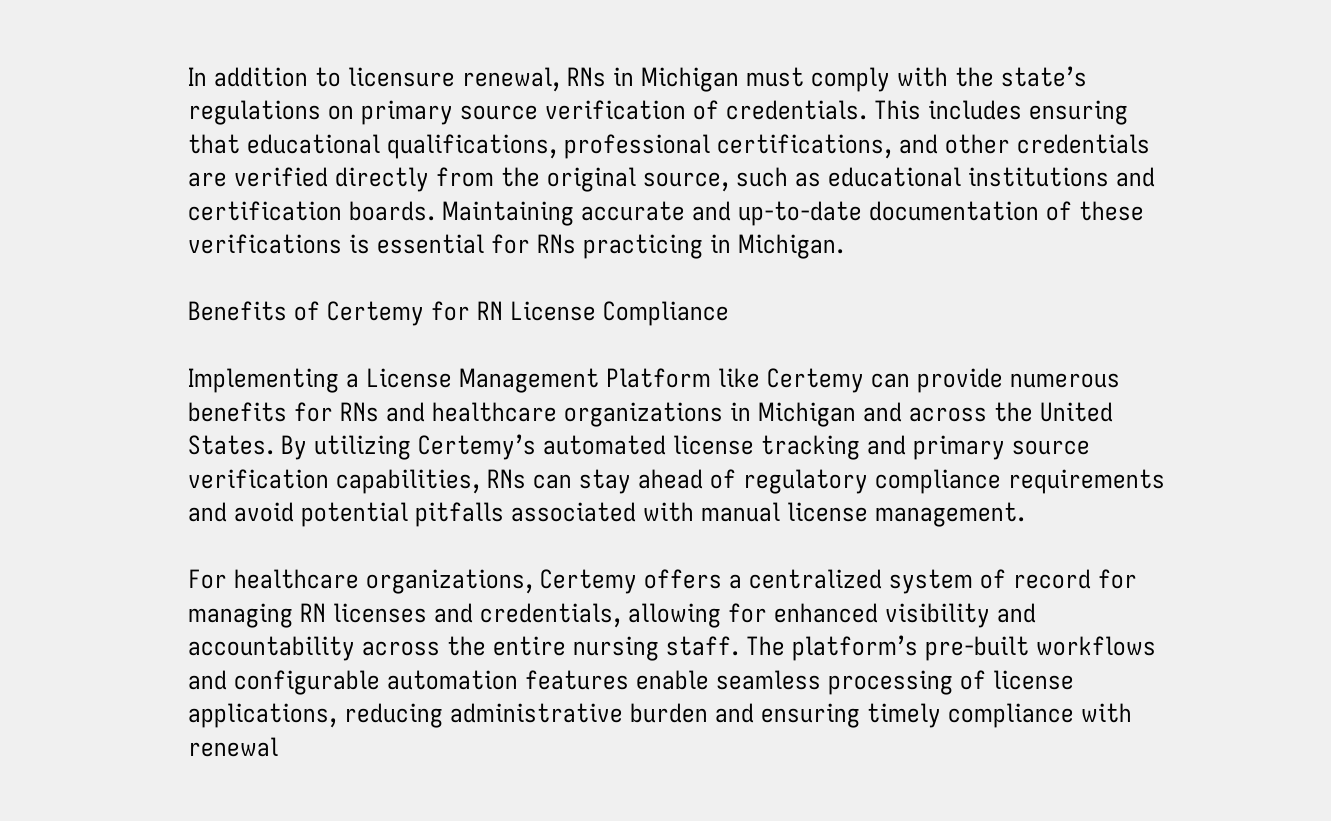In addition to licensure renewal, RNs in Michigan must comply with the state’s regulations on primary source verification of credentials. This includes ensuring that educational qualifications, professional certifications, and other credentials are verified directly from the original source, such as educational institutions and certification boards. Maintaining accurate and up-to-date documentation of these verifications is essential for RNs practicing in Michigan.

Benefits of Certemy for RN License Compliance

Implementing a License Management Platform like Certemy can provide numerous benefits for RNs and healthcare organizations in Michigan and across the United States. By utilizing Certemy’s automated license tracking and primary source verification capabilities, RNs can stay ahead of regulatory compliance requirements and avoid potential pitfalls associated with manual license management.

For healthcare organizations, Certemy offers a centralized system of record for managing RN licenses and credentials, allowing for enhanced visibility and accountability across the entire nursing staff. The platform’s pre-built workflows and configurable automation features enable seamless processing of license applications, reducing administrative burden and ensuring timely compliance with renewal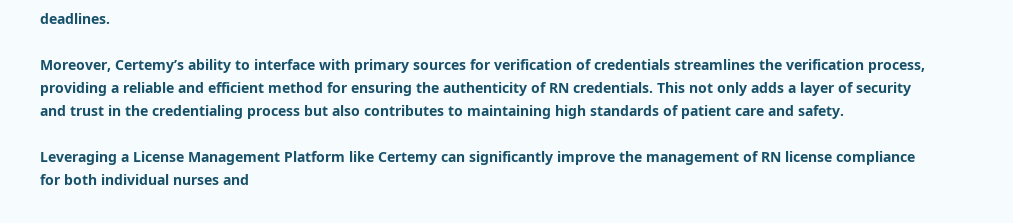deadlines.

Moreover, Certemy’s ability to interface with primary sources for verification of credentials streamlines the verification process, providing a reliable and efficient method for ensuring the authenticity of RN credentials. This not only adds a layer of security and trust in the credentialing process but also contributes to maintaining high standards of patient care and safety.

Leveraging a License Management Platform like Certemy can significantly improve the management of RN license compliance for both individual nurses and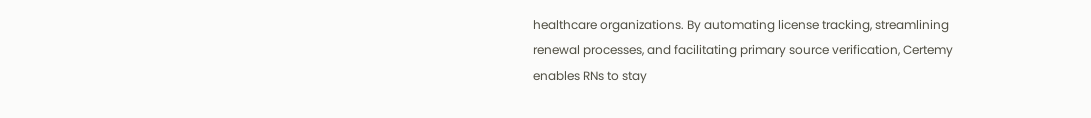healthcare organizations. By automating license tracking, streamlining renewal processes, and facilitating primary source verification, Certemy enables RNs to stay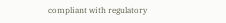compliant with regulatory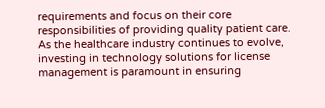requirements and focus on their core responsibilities of providing quality patient care. As the healthcare industry continues to evolve, investing in technology solutions for license management is paramount in ensuring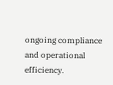ongoing compliance and operational efficiency.